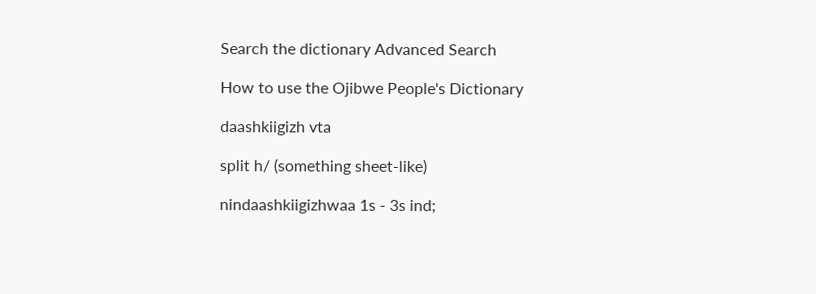Search the dictionary Advanced Search

How to use the Ojibwe People's Dictionary

daashkiigizh vta

split h/ (something sheet-like)

nindaashkiigizhwaa 1s - 3s ind;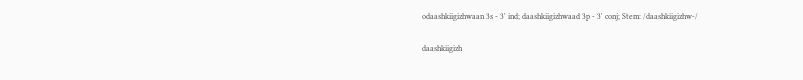odaashkiigizhwaan 3s - 3' ind; daashkiigizhwaad 3p - 3' conj; Stem: /daashkiigizhw-/

daashkiigizh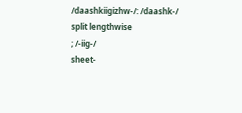/daashkiigizhw-/: /daashk-/
split lengthwise
; /-iig-/
sheet-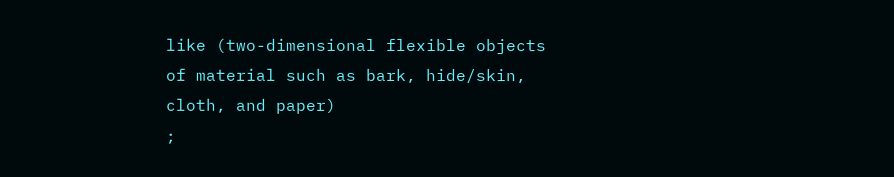like (two-dimensional flexible objects of material such as bark, hide/skin, cloth, and paper)
;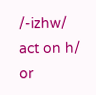/-izhw/
act on h/ or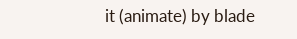it (animate) by blade